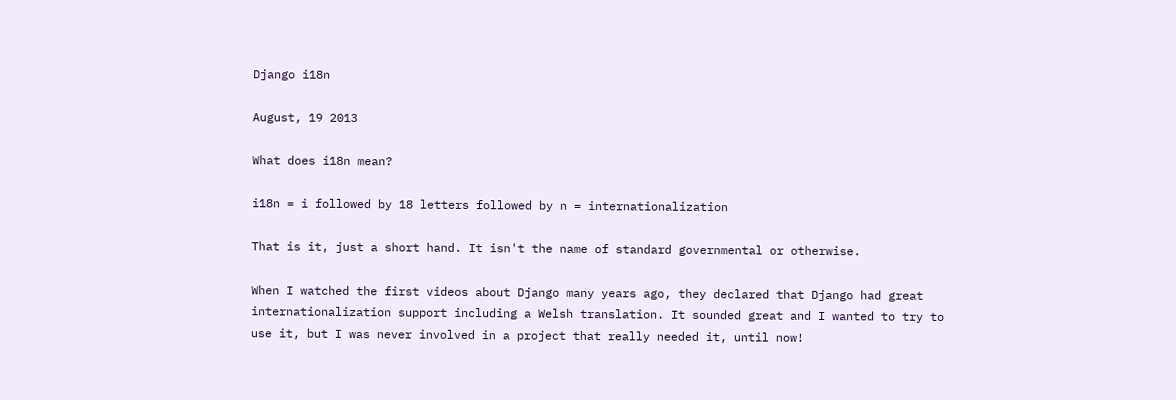Django i18n

August, 19 2013

What does i18n mean?

i18n = i followed by 18 letters followed by n = internationalization

That is it, just a short hand. It isn't the name of standard governmental or otherwise.

When I watched the first videos about Django many years ago, they declared that Django had great internationalization support including a Welsh translation. It sounded great and I wanted to try to use it, but I was never involved in a project that really needed it, until now!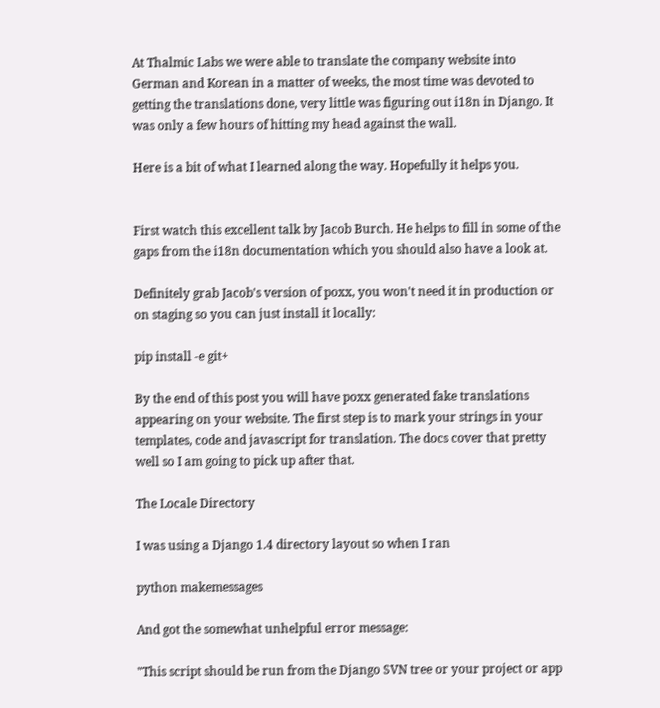At Thalmic Labs we were able to translate the company website into German and Korean in a matter of weeks, the most time was devoted to getting the translations done, very little was figuring out i18n in Django. It was only a few hours of hitting my head against the wall.

Here is a bit of what I learned along the way. Hopefully it helps you.


First watch this excellent talk by Jacob Burch. He helps to fill in some of the gaps from the i18n documentation which you should also have a look at.

Definitely grab Jacob's version of poxx, you won't need it in production or on staging so you can just install it locally:

pip install -e git+

By the end of this post you will have poxx generated fake translations appearing on your website. The first step is to mark your strings in your templates, code and javascript for translation. The docs cover that pretty well so I am going to pick up after that.

The Locale Directory

I was using a Django 1.4 directory layout so when I ran

python makemessages

And got the somewhat unhelpful error message:

"This script should be run from the Django SVN tree or your project or app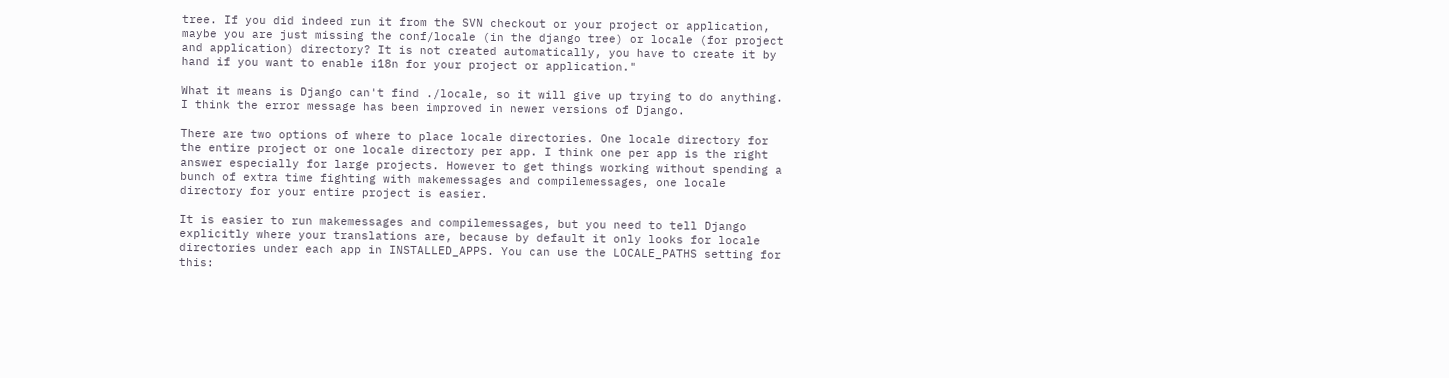tree. If you did indeed run it from the SVN checkout or your project or application, maybe you are just missing the conf/locale (in the django tree) or locale (for project and application) directory? It is not created automatically, you have to create it by hand if you want to enable i18n for your project or application."

What it means is Django can't find ./locale, so it will give up trying to do anything. I think the error message has been improved in newer versions of Django.

There are two options of where to place locale directories. One locale directory for the entire project or one locale directory per app. I think one per app is the right answer especially for large projects. However to get things working without spending a bunch of extra time fighting with makemessages and compilemessages, one locale directory for your entire project is easier.

It is easier to run makemessages and compilemessages, but you need to tell Django explicitly where your translations are, because by default it only looks for locale directories under each app in INSTALLED_APPS. You can use the LOCALE_PATHS setting for this: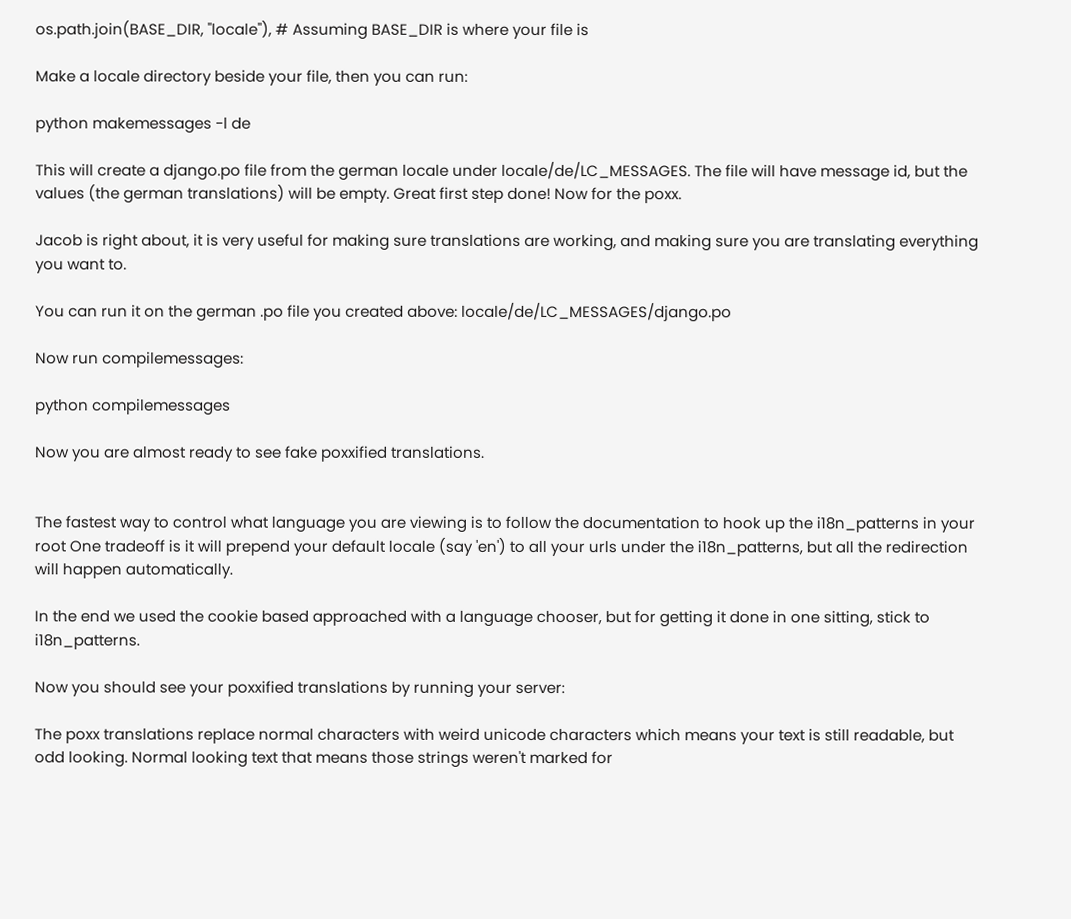os.path.join(BASE_DIR, "locale"), # Assuming BASE_DIR is where your file is

Make a locale directory beside your file, then you can run:

python makemessages -l de

This will create a django.po file from the german locale under locale/de/LC_MESSAGES. The file will have message id, but the values (the german translations) will be empty. Great first step done! Now for the poxx.

Jacob is right about, it is very useful for making sure translations are working, and making sure you are translating everything you want to.

You can run it on the german .po file you created above: locale/de/LC_MESSAGES/django.po

Now run compilemessages:

python compilemessages

Now you are almost ready to see fake poxxified translations.


The fastest way to control what language you are viewing is to follow the documentation to hook up the i18n_patterns in your root One tradeoff is it will prepend your default locale (say 'en') to all your urls under the i18n_patterns, but all the redirection will happen automatically.

In the end we used the cookie based approached with a language chooser, but for getting it done in one sitting, stick to i18n_patterns.

Now you should see your poxxified translations by running your server:

The poxx translations replace normal characters with weird unicode characters which means your text is still readable, but odd looking. Normal looking text that means those strings weren't marked for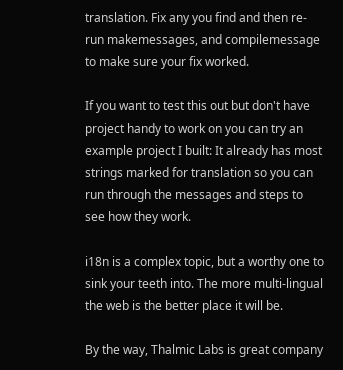translation. Fix any you find and then re-run makemessages, and compilemessage to make sure your fix worked.

If you want to test this out but don't have project handy to work on you can try an example project I built: It already has most strings marked for translation so you can run through the messages and steps to see how they work.

i18n is a complex topic, but a worthy one to sink your teeth into. The more multi-lingual the web is the better place it will be.

By the way, Thalmic Labs is great company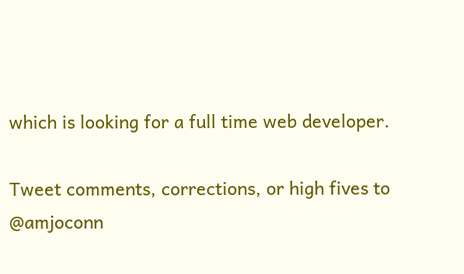which is looking for a full time web developer.

Tweet comments, corrections, or high fives to @amjoconn